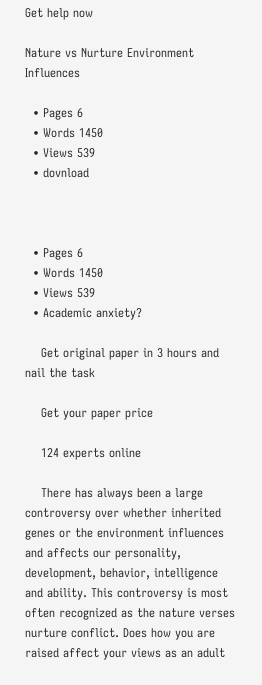Get help now

Nature vs Nurture Environment Influences

  • Pages 6
  • Words 1450
  • Views 539
  • dovnload



  • Pages 6
  • Words 1450
  • Views 539
  • Academic anxiety?

    Get original paper in 3 hours and nail the task

    Get your paper price

    124 experts online

    There has always been a large controversy over whether inherited genes or the environment influences and affects our personality, development, behavior, intelligence and ability. This controversy is most often recognized as the nature verses nurture conflict. Does how you are raised affect your views as an adult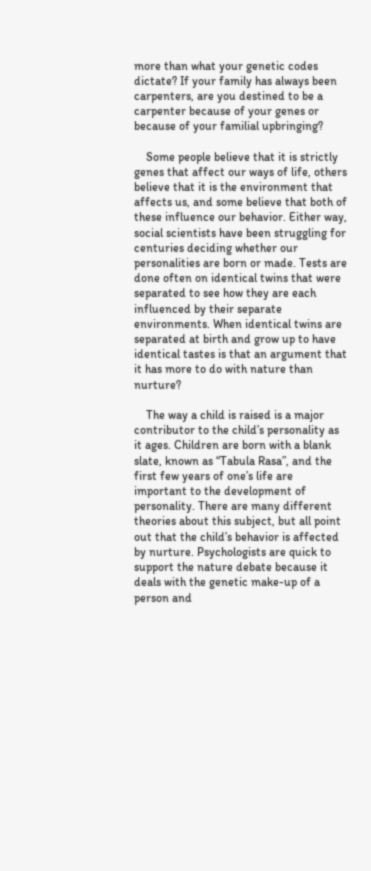more than what your genetic codes dictate? If your family has always been carpenters, are you destined to be a carpenter because of your genes or because of your familial upbringing?

    Some people believe that it is strictly genes that affect our ways of life, others believe that it is the environment that affects us, and some believe that both of these influence our behavior. Either way, social scientists have been struggling for centuries deciding whether our personalities are born or made. Tests are done often on identical twins that were separated to see how they are each influenced by their separate environments. When identical twins are separated at birth and grow up to have identical tastes is that an argument that it has more to do with nature than nurture?

    The way a child is raised is a major contributor to the child’s personality as it ages. Children are born with a blank slate, known as “Tabula Rasa”, and the first few years of one’s life are important to the development of personality. There are many different theories about this subject, but all point out that the child’s behavior is affected by nurture. Psychologists are quick to support the nature debate because it deals with the genetic make-up of a person and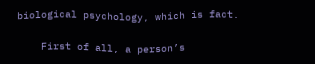biological psychology, which is fact.

    First of all, a person’s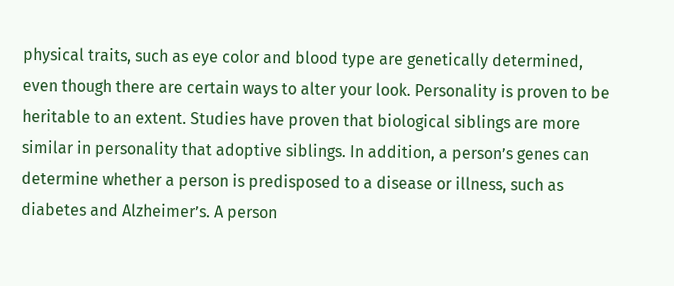physical traits, such as eye color and blood type are genetically determined, even though there are certain ways to alter your look. Personality is proven to be heritable to an extent. Studies have proven that biological siblings are more similar in personality that adoptive siblings. In addition, a person’s genes can determine whether a person is predisposed to a disease or illness, such as diabetes and Alzheimer’s. A person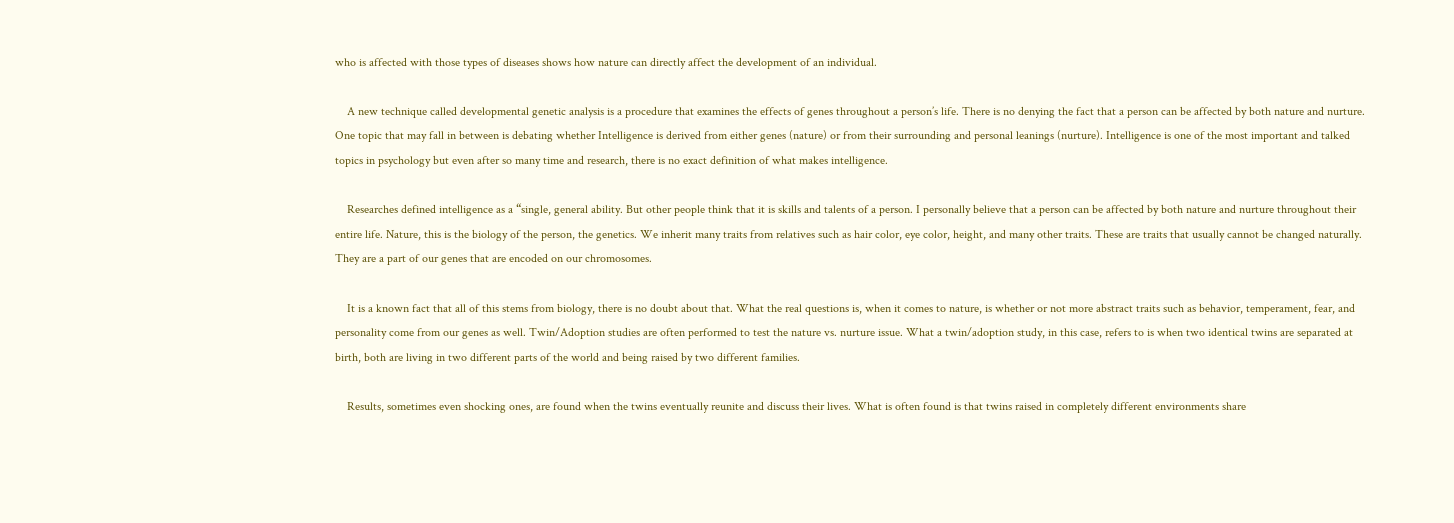who is affected with those types of diseases shows how nature can directly affect the development of an individual.

    A new technique called developmental genetic analysis is a procedure that examines the effects of genes throughout a person’s life. There is no denying the fact that a person can be affected by both nature and nurture. One topic that may fall in between is debating whether Intelligence is derived from either genes (nature) or from their surrounding and personal leanings (nurture). Intelligence is one of the most important and talked topics in psychology but even after so many time and research, there is no exact definition of what makes intelligence.

    Researches defined intelligence as a “single, general ability. But other people think that it is skills and talents of a person. I personally believe that a person can be affected by both nature and nurture throughout their entire life. Nature, this is the biology of the person, the genetics. We inherit many traits from relatives such as hair color, eye color, height, and many other traits. These are traits that usually cannot be changed naturally. They are a part of our genes that are encoded on our chromosomes.

    It is a known fact that all of this stems from biology, there is no doubt about that. What the real questions is, when it comes to nature, is whether or not more abstract traits such as behavior, temperament, fear, and personality come from our genes as well. Twin/Adoption studies are often performed to test the nature vs. nurture issue. What a twin/adoption study, in this case, refers to is when two identical twins are separated at birth, both are living in two different parts of the world and being raised by two different families.

    Results, sometimes even shocking ones, are found when the twins eventually reunite and discuss their lives. What is often found is that twins raised in completely different environments share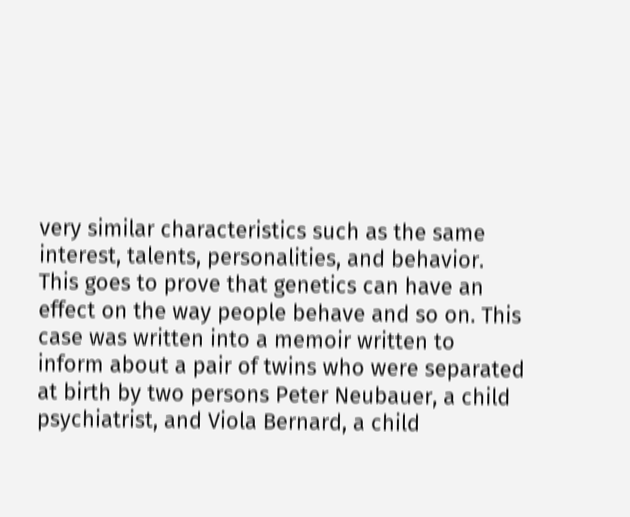very similar characteristics such as the same interest, talents, personalities, and behavior. This goes to prove that genetics can have an effect on the way people behave and so on. This case was written into a memoir written to inform about a pair of twins who were separated at birth by two persons Peter Neubauer, a child psychiatrist, and Viola Bernard, a child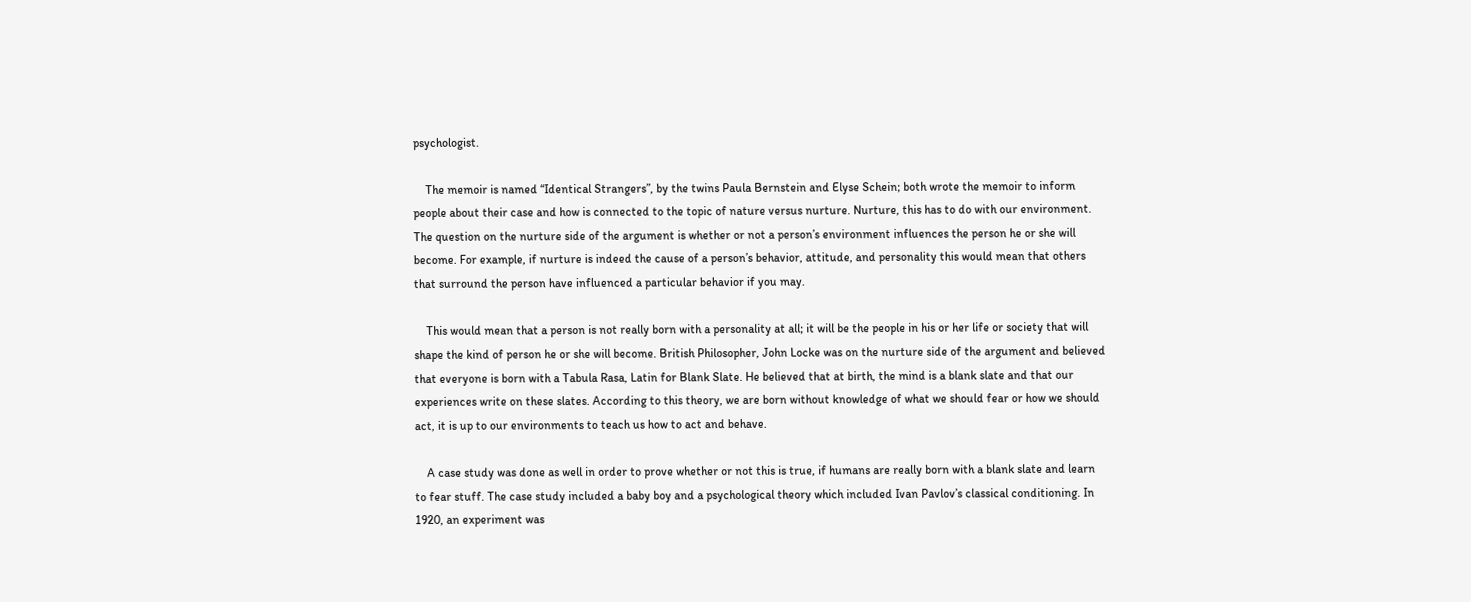psychologist.

    The memoir is named “Identical Strangers”, by the twins Paula Bernstein and Elyse Schein; both wrote the memoir to inform people about their case and how is connected to the topic of nature versus nurture. Nurture, this has to do with our environment. The question on the nurture side of the argument is whether or not a person’s environment influences the person he or she will become. For example, if nurture is indeed the cause of a person’s behavior, attitude, and personality this would mean that others that surround the person have influenced a particular behavior if you may.

    This would mean that a person is not really born with a personality at all; it will be the people in his or her life or society that will shape the kind of person he or she will become. British Philosopher, John Locke was on the nurture side of the argument and believed that everyone is born with a Tabula Rasa, Latin for Blank Slate. He believed that at birth, the mind is a blank slate and that our experiences write on these slates. According to this theory, we are born without knowledge of what we should fear or how we should act, it is up to our environments to teach us how to act and behave.

    A case study was done as well in order to prove whether or not this is true, if humans are really born with a blank slate and learn to fear stuff. The case study included a baby boy and a psychological theory which included Ivan Pavlov’s classical conditioning. In 1920, an experiment was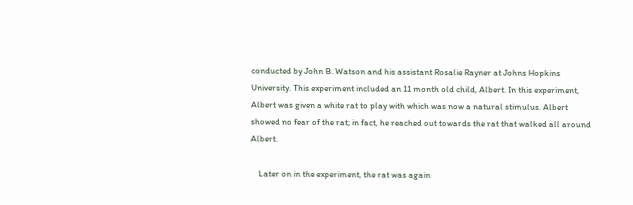conducted by John B. Watson and his assistant Rosalie Rayner at Johns Hopkins University. This experiment included an 11 month old child, Albert. In this experiment, Albert was given a white rat to play with which was now a natural stimulus. Albert showed no fear of the rat; in fact, he reached out towards the rat that walked all around Albert.

    Later on in the experiment, the rat was again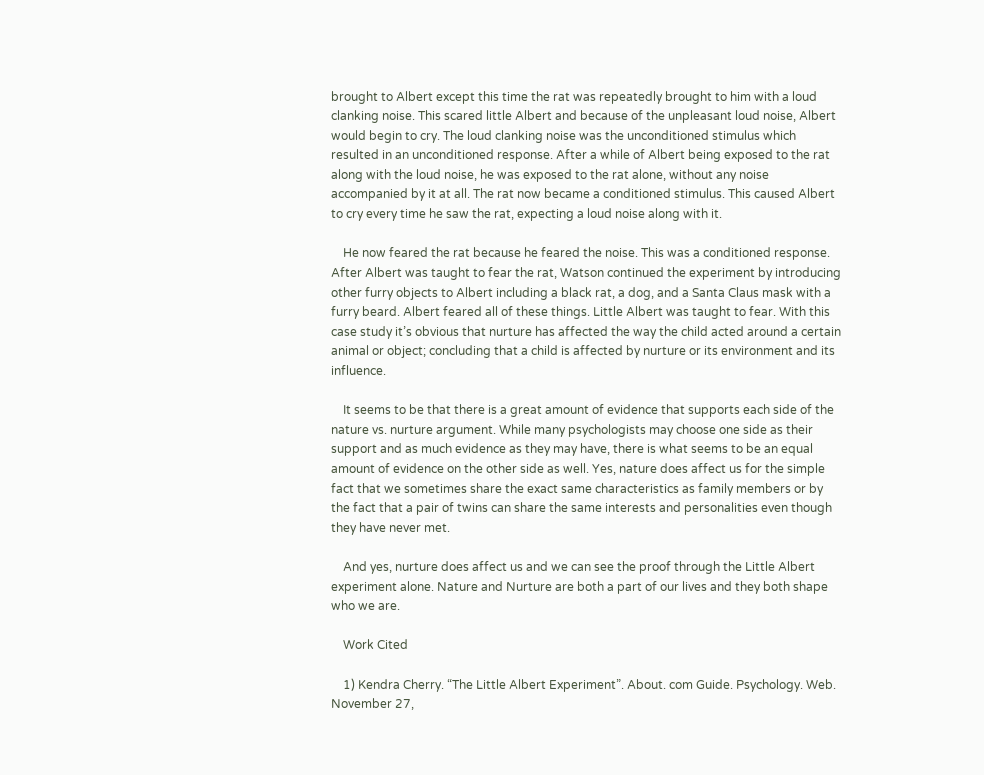brought to Albert except this time the rat was repeatedly brought to him with a loud clanking noise. This scared little Albert and because of the unpleasant loud noise, Albert would begin to cry. The loud clanking noise was the unconditioned stimulus which resulted in an unconditioned response. After a while of Albert being exposed to the rat along with the loud noise, he was exposed to the rat alone, without any noise accompanied by it at all. The rat now became a conditioned stimulus. This caused Albert to cry every time he saw the rat, expecting a loud noise along with it.

    He now feared the rat because he feared the noise. This was a conditioned response. After Albert was taught to fear the rat, Watson continued the experiment by introducing other furry objects to Albert including a black rat, a dog, and a Santa Claus mask with a furry beard. Albert feared all of these things. Little Albert was taught to fear. With this case study it’s obvious that nurture has affected the way the child acted around a certain animal or object; concluding that a child is affected by nurture or its environment and its influence.

    It seems to be that there is a great amount of evidence that supports each side of the nature vs. nurture argument. While many psychologists may choose one side as their support and as much evidence as they may have, there is what seems to be an equal amount of evidence on the other side as well. Yes, nature does affect us for the simple fact that we sometimes share the exact same characteristics as family members or by the fact that a pair of twins can share the same interests and personalities even though they have never met.

    And yes, nurture does affect us and we can see the proof through the Little Albert experiment alone. Nature and Nurture are both a part of our lives and they both shape who we are.

    Work Cited

    1) Kendra Cherry. “The Little Albert Experiment”. About. com Guide. Psychology. Web. November 27,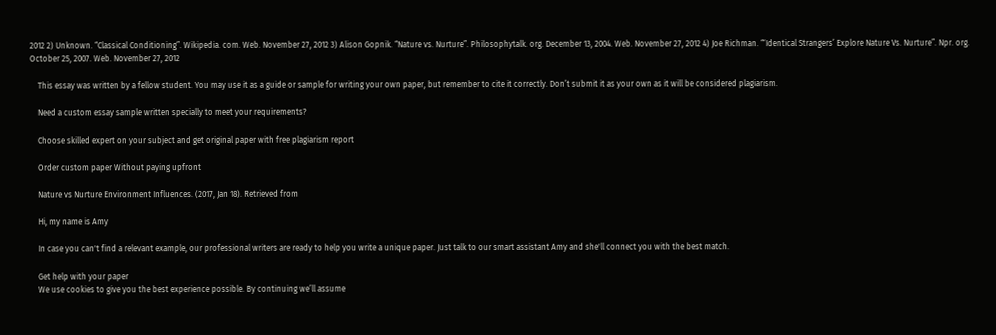2012 2) Unknown. “Classical Conditioning”. Wikipedia. com. Web. November 27, 2012 3) Alison Gopnik. “Nature vs. Nurture”. Philosophytalk. org. December 13, 2004. Web. November 27, 2012 4) Joe Richman. “‘Identical Strangers’ Explore Nature Vs. Nurture”. Npr. org. October 25, 2007. Web. November 27, 2012

    This essay was written by a fellow student. You may use it as a guide or sample for writing your own paper, but remember to cite it correctly. Don’t submit it as your own as it will be considered plagiarism.

    Need a custom essay sample written specially to meet your requirements?

    Choose skilled expert on your subject and get original paper with free plagiarism report

    Order custom paper Without paying upfront

    Nature vs Nurture Environment Influences. (2017, Jan 18). Retrieved from

    Hi, my name is Amy

    In case you can't find a relevant example, our professional writers are ready to help you write a unique paper. Just talk to our smart assistant Amy and she'll connect you with the best match.

    Get help with your paper
    We use cookies to give you the best experience possible. By continuing we’ll assume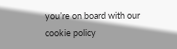you’re on board with our cookie policy